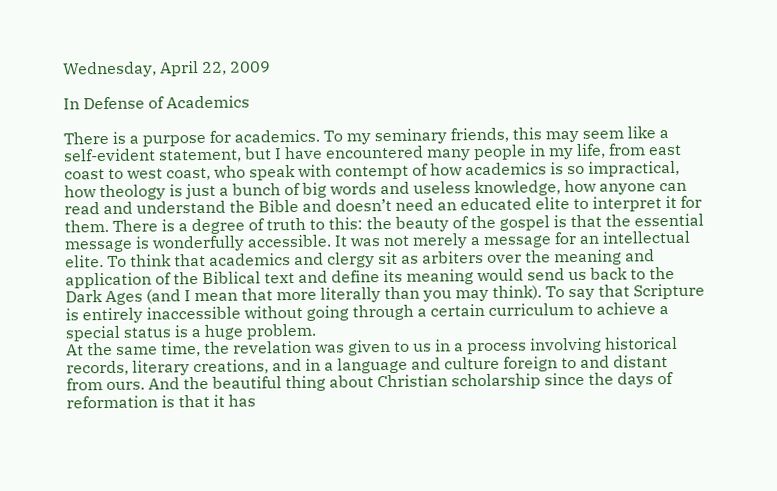Wednesday, April 22, 2009

In Defense of Academics

There is a purpose for academics. To my seminary friends, this may seem like a self-evident statement, but I have encountered many people in my life, from east coast to west coast, who speak with contempt of how academics is so impractical, how theology is just a bunch of big words and useless knowledge, how anyone can read and understand the Bible and doesn’t need an educated elite to interpret it for them. There is a degree of truth to this: the beauty of the gospel is that the essential message is wonderfully accessible. It was not merely a message for an intellectual elite. To think that academics and clergy sit as arbiters over the meaning and application of the Biblical text and define its meaning would send us back to the Dark Ages (and I mean that more literally than you may think). To say that Scripture is entirely inaccessible without going through a certain curriculum to achieve a special status is a huge problem.
At the same time, the revelation was given to us in a process involving historical records, literary creations, and in a language and culture foreign to and distant from ours. And the beautiful thing about Christian scholarship since the days of reformation is that it has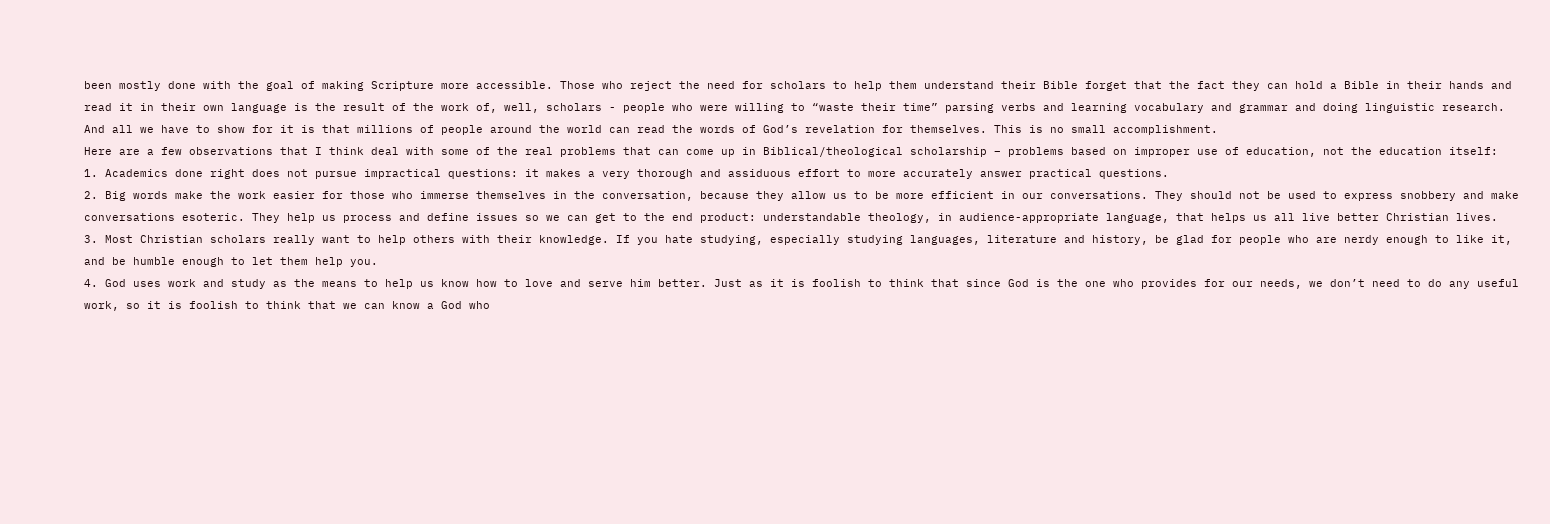been mostly done with the goal of making Scripture more accessible. Those who reject the need for scholars to help them understand their Bible forget that the fact they can hold a Bible in their hands and read it in their own language is the result of the work of, well, scholars - people who were willing to “waste their time” parsing verbs and learning vocabulary and grammar and doing linguistic research. And all we have to show for it is that millions of people around the world can read the words of God’s revelation for themselves. This is no small accomplishment.
Here are a few observations that I think deal with some of the real problems that can come up in Biblical/theological scholarship – problems based on improper use of education, not the education itself:
1. Academics done right does not pursue impractical questions: it makes a very thorough and assiduous effort to more accurately answer practical questions.
2. Big words make the work easier for those who immerse themselves in the conversation, because they allow us to be more efficient in our conversations. They should not be used to express snobbery and make conversations esoteric. They help us process and define issues so we can get to the end product: understandable theology, in audience-appropriate language, that helps us all live better Christian lives.
3. Most Christian scholars really want to help others with their knowledge. If you hate studying, especially studying languages, literature and history, be glad for people who are nerdy enough to like it, and be humble enough to let them help you.
4. God uses work and study as the means to help us know how to love and serve him better. Just as it is foolish to think that since God is the one who provides for our needs, we don’t need to do any useful work, so it is foolish to think that we can know a God who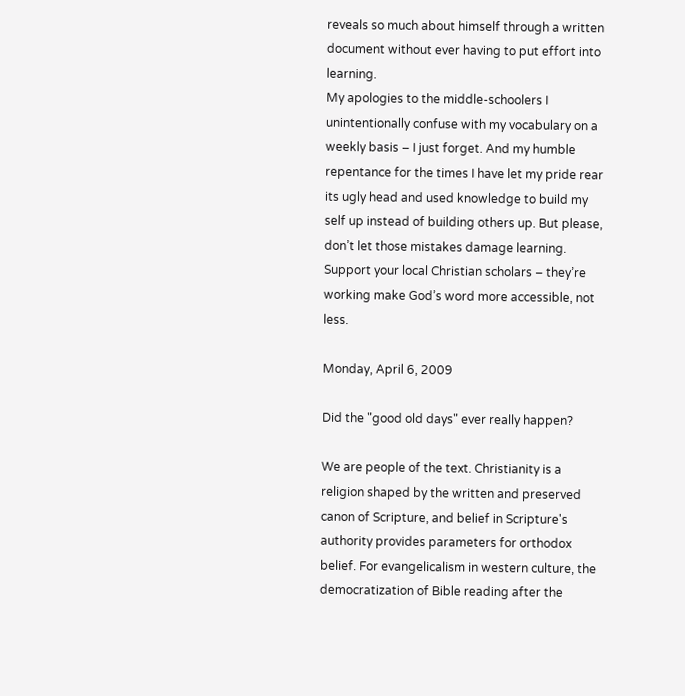reveals so much about himself through a written document without ever having to put effort into learning.
My apologies to the middle-schoolers I unintentionally confuse with my vocabulary on a weekly basis – I just forget. And my humble repentance for the times I have let my pride rear its ugly head and used knowledge to build my self up instead of building others up. But please, don’t let those mistakes damage learning. Support your local Christian scholars – they’re working make God’s word more accessible, not less.

Monday, April 6, 2009

Did the "good old days" ever really happen?

We are people of the text. Christianity is a religion shaped by the written and preserved canon of Scripture, and belief in Scripture's authority provides parameters for orthodox belief. For evangelicalism in western culture, the democratization of Bible reading after the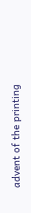advent of the printing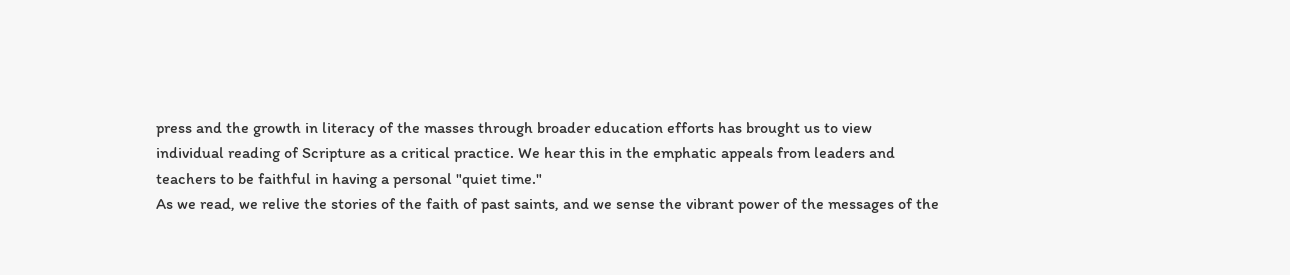press and the growth in literacy of the masses through broader education efforts has brought us to view individual reading of Scripture as a critical practice. We hear this in the emphatic appeals from leaders and teachers to be faithful in having a personal "quiet time."
As we read, we relive the stories of the faith of past saints, and we sense the vibrant power of the messages of the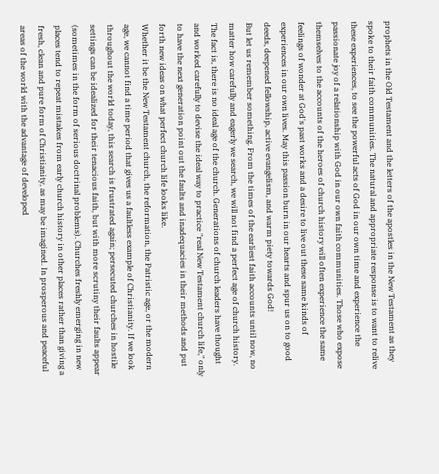prophets in the Old Testament and the letters of the apostles in the New Testament as they spoke to their faith communities. The natural and appropriate response is to want to relive these experiences, to see the powerful acts of God in our own time and experience the passionate joy of a relationship with God in our own faith communities. Those who expose themselves to the accounts of the heroes of church history will often experience the same feelings of wonder at God's past works and a desire to live out these same kinds of experiences in our own lives. May this passion burn in our hearts and spur us on to good deeds, deepened fellowship, active evangelism, and warm piety towards God!
But let us remember something. From the times of the earliest faith accounts until now, no matter how carefully and eagerly we search, we will not find a perfect age of church history. The fact is, there is no ideal age of the church. Generations of church leaders have thought and worked carefully to devise the ideal way to practice "real New Testament church life," only to have the next generation point out the faults and inadequacies in their methods and put forth new ideas on what perfect church life looks like.
Whether it be the New Testament church, the reformation, the Patristic age, or the modern age, we cannot find a time period that gives us a faultless example of Christianity. If we look throughout the world today, this search is frustrated again; persecuted churches in hostile settings can be idealized for their tenacious faith, but with more scrutiny their faults appear (sometimes in the form of serious doctrinal problems). Churches freshly emerging in new places tend to repeat mistakes from early church history in other places rather than giving a fresh, clean and pure form of Christianity, as may be imagined. In prosperous and peaceful areas of the world with the advantage of developed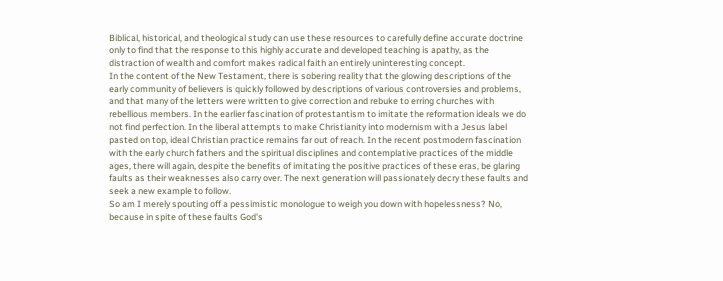Biblical, historical, and theological study can use these resources to carefully define accurate doctrine only to find that the response to this highly accurate and developed teaching is apathy, as the distraction of wealth and comfort makes radical faith an entirely uninteresting concept.
In the content of the New Testament, there is sobering reality that the glowing descriptions of the early community of believers is quickly followed by descriptions of various controversies and problems, and that many of the letters were written to give correction and rebuke to erring churches with rebellious members. In the earlier fascination of protestantism to imitate the reformation ideals we do not find perfection. In the liberal attempts to make Christianity into modernism with a Jesus label pasted on top, ideal Christian practice remains far out of reach. In the recent postmodern fascination with the early church fathers and the spiritual disciplines and contemplative practices of the middle ages, there will again, despite the benefits of imitating the positive practices of these eras, be glaring faults as their weaknesses also carry over. The next generation will passionately decry these faults and seek a new example to follow.
So am I merely spouting off a pessimistic monologue to weigh you down with hopelessness? No, because in spite of these faults God's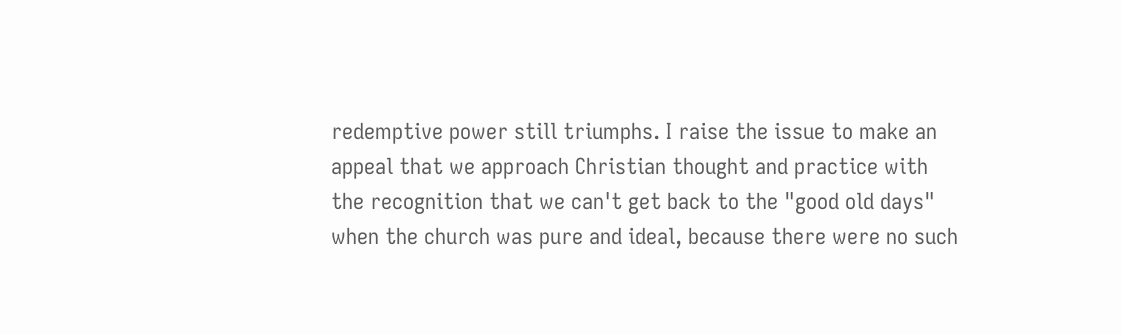redemptive power still triumphs. I raise the issue to make an appeal that we approach Christian thought and practice with the recognition that we can't get back to the "good old days" when the church was pure and ideal, because there were no such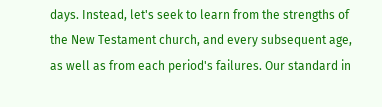days. Instead, let's seek to learn from the strengths of the New Testament church, and every subsequent age, as well as from each period's failures. Our standard in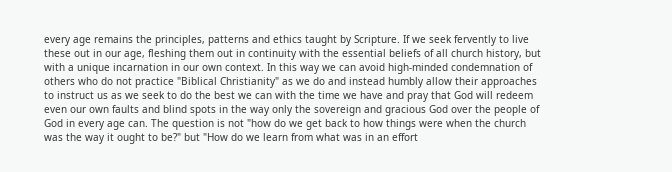every age remains the principles, patterns and ethics taught by Scripture. If we seek fervently to live these out in our age, fleshing them out in continuity with the essential beliefs of all church history, but with a unique incarnation in our own context. In this way we can avoid high-minded condemnation of others who do not practice "Biblical Christianity" as we do and instead humbly allow their approaches to instruct us as we seek to do the best we can with the time we have and pray that God will redeem even our own faults and blind spots in the way only the sovereign and gracious God over the people of God in every age can. The question is not "how do we get back to how things were when the church was the way it ought to be?" but "How do we learn from what was in an effort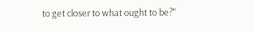to get closer to what ought to be?"